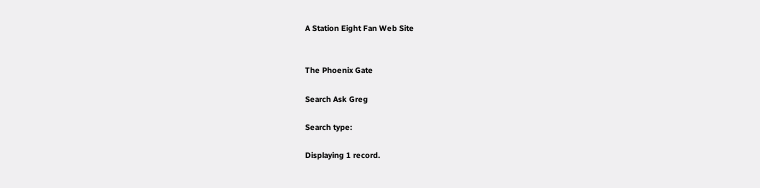A Station Eight Fan Web Site


The Phoenix Gate

Search Ask Greg

Search type:

Displaying 1 record.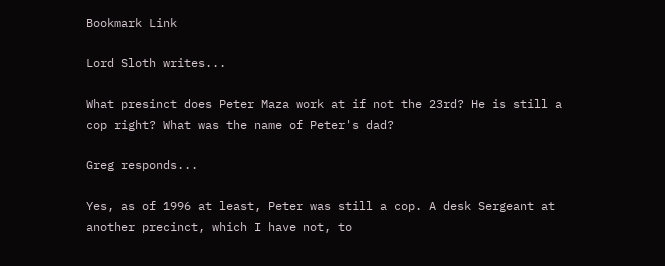Bookmark Link

Lord Sloth writes...

What presinct does Peter Maza work at if not the 23rd? He is still a cop right? What was the name of Peter's dad?

Greg responds...

Yes, as of 1996 at least, Peter was still a cop. A desk Sergeant at another precinct, which I have not, to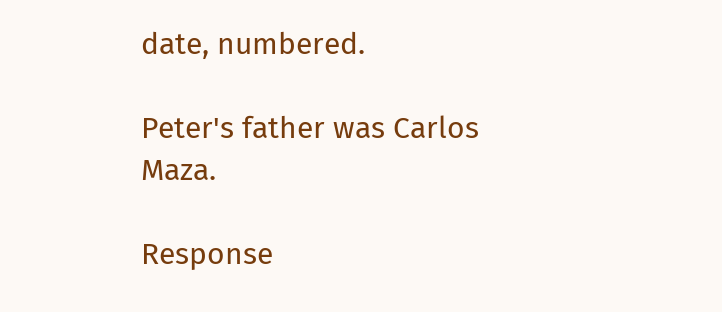date, numbered.

Peter's father was Carlos Maza.

Response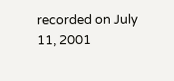recorded on July 11, 2001